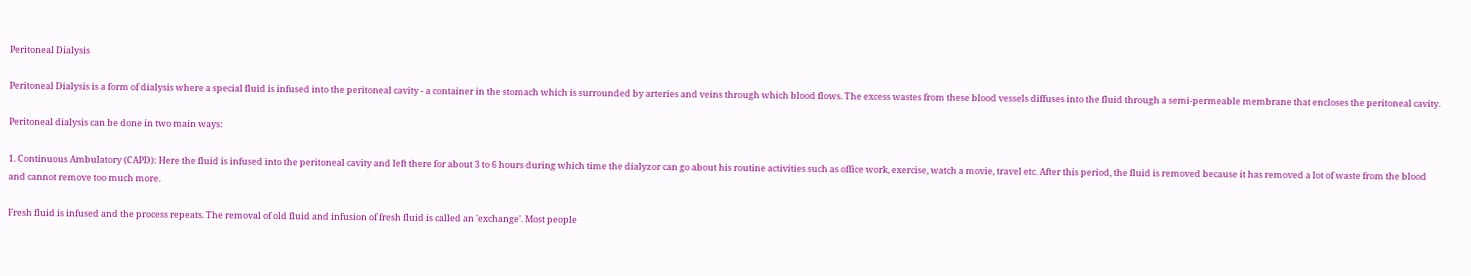Peritoneal Dialysis

Peritoneal Dialysis is a form of dialysis where a special fluid is infused into the peritoneal cavity - a container in the stomach which is surrounded by arteries and veins through which blood flows. The excess wastes from these blood vessels diffuses into the fluid through a semi-permeable membrane that encloses the peritoneal cavity.

Peritoneal dialysis can be done in two main ways:

1. Continuous Ambulatory (CAPD): Here the fluid is infused into the peritoneal cavity and left there for about 3 to 6 hours during which time the dialyzor can go about his routine activities such as office work, exercise, watch a movie, travel etc. After this period, the fluid is removed because it has removed a lot of waste from the blood and cannot remove too much more.

Fresh fluid is infused and the process repeats. The removal of old fluid and infusion of fresh fluid is called an 'exchange'. Most people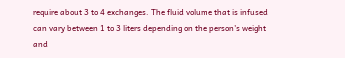require about 3 to 4 exchanges. The fluid volume that is infused can vary between 1 to 3 liters depending on the person's weight and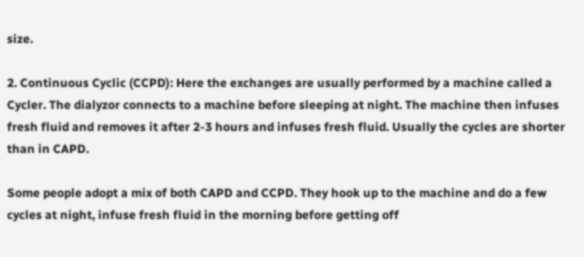size.

2. Continuous Cyclic (CCPD): Here the exchanges are usually performed by a machine called a Cycler. The dialyzor connects to a machine before sleeping at night. The machine then infuses fresh fluid and removes it after 2-3 hours and infuses fresh fluid. Usually the cycles are shorter than in CAPD.

Some people adopt a mix of both CAPD and CCPD. They hook up to the machine and do a few cycles at night, infuse fresh fluid in the morning before getting off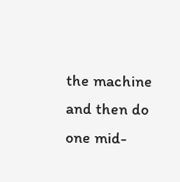the machine and then do one mid-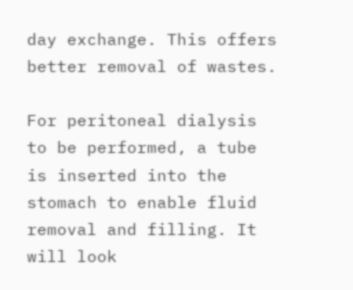day exchange. This offers better removal of wastes.

For peritoneal dialysis to be performed, a tube is inserted into the stomach to enable fluid removal and filling. It will look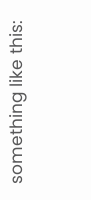something like this: